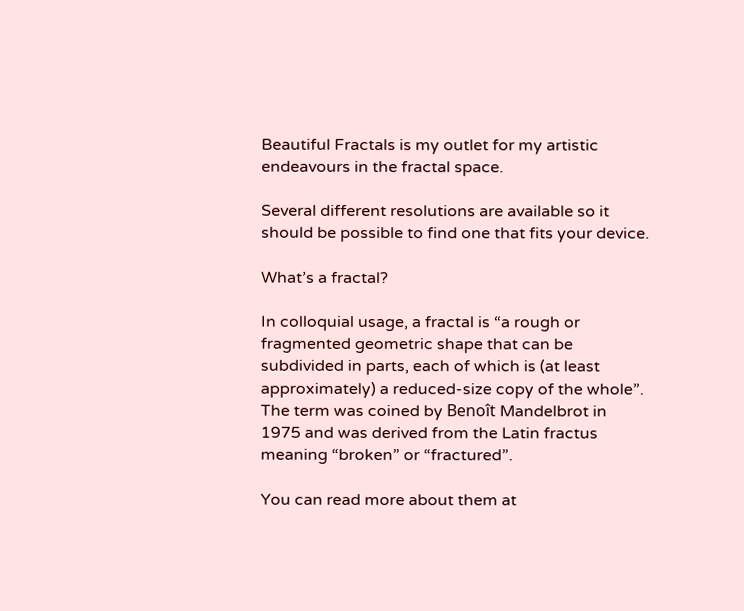Beautiful Fractals is my outlet for my artistic endeavours in the fractal space.

Several different resolutions are available so it should be possible to find one that fits your device.

What’s a fractal?

In colloquial usage, a fractal is “a rough or fragmented geometric shape that can be subdivided in parts, each of which is (at least approximately) a reduced-size copy of the whole”. The term was coined by Benoît Mandelbrot in 1975 and was derived from the Latin fractus meaning “broken” or “fractured”.

You can read more about them at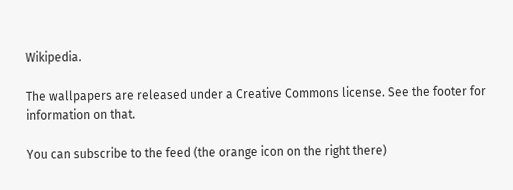Wikipedia.

The wallpapers are released under a Creative Commons license. See the footer for information on that.

You can subscribe to the feed (the orange icon on the right there)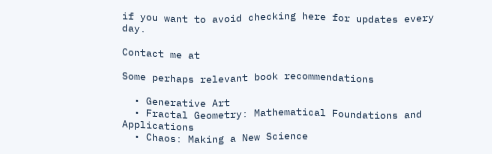if you want to avoid checking here for updates every day.

Contact me at

Some perhaps relevant book recommendations

  • Generative Art
  • Fractal Geometry: Mathematical Foundations and Applications
  • Chaos: Making a New Science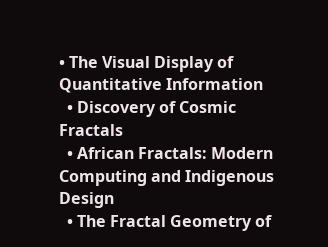• The Visual Display of Quantitative Information
  • Discovery of Cosmic Fractals
  • African Fractals: Modern Computing and Indigenous Design
  • The Fractal Geometry of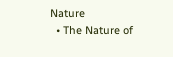Nature
  • The Nature of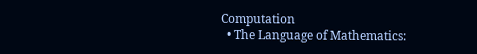Computation
  • The Language of Mathematics: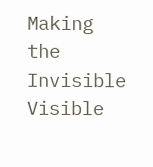Making the Invisible Visible